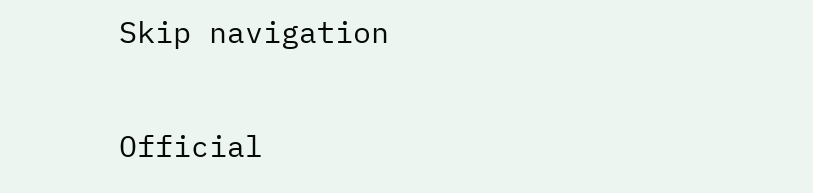Skip navigation

Official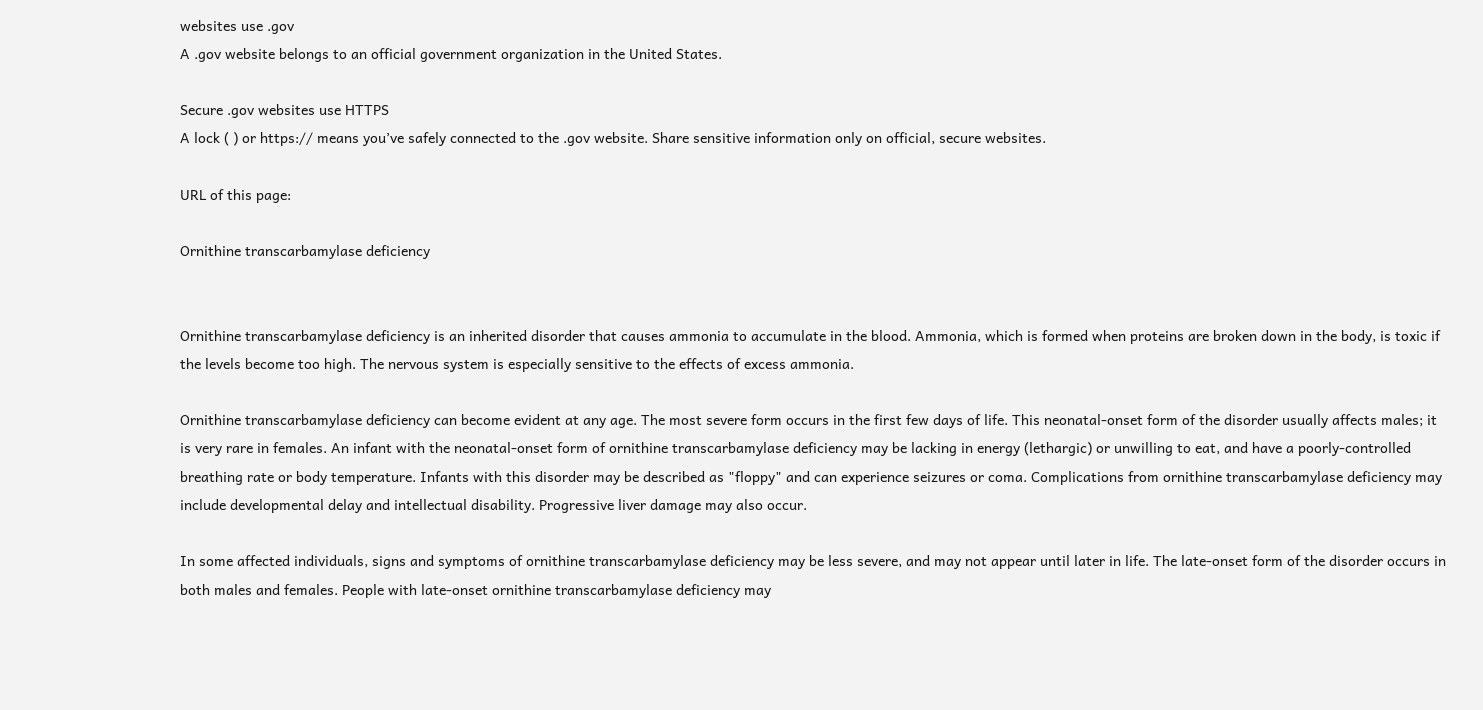websites use .gov
A .gov website belongs to an official government organization in the United States.

Secure .gov websites use HTTPS
A lock ( ) or https:// means you’ve safely connected to the .gov website. Share sensitive information only on official, secure websites.

URL of this page:

Ornithine transcarbamylase deficiency


Ornithine transcarbamylase deficiency is an inherited disorder that causes ammonia to accumulate in the blood. Ammonia, which is formed when proteins are broken down in the body, is toxic if the levels become too high. The nervous system is especially sensitive to the effects of excess ammonia.

Ornithine transcarbamylase deficiency can become evident at any age. The most severe form occurs in the first few days of life. This neonatal-onset form of the disorder usually affects males; it is very rare in females. An infant with the neonatal-onset form of ornithine transcarbamylase deficiency may be lacking in energy (lethargic) or unwilling to eat, and have a poorly-controlled breathing rate or body temperature. Infants with this disorder may be described as "floppy" and can experience seizures or coma. Complications from ornithine transcarbamylase deficiency may include developmental delay and intellectual disability. Progressive liver damage may also occur.

In some affected individuals, signs and symptoms of ornithine transcarbamylase deficiency may be less severe, and may not appear until later in life. The late-onset form of the disorder occurs in both males and females. People with late-onset ornithine transcarbamylase deficiency may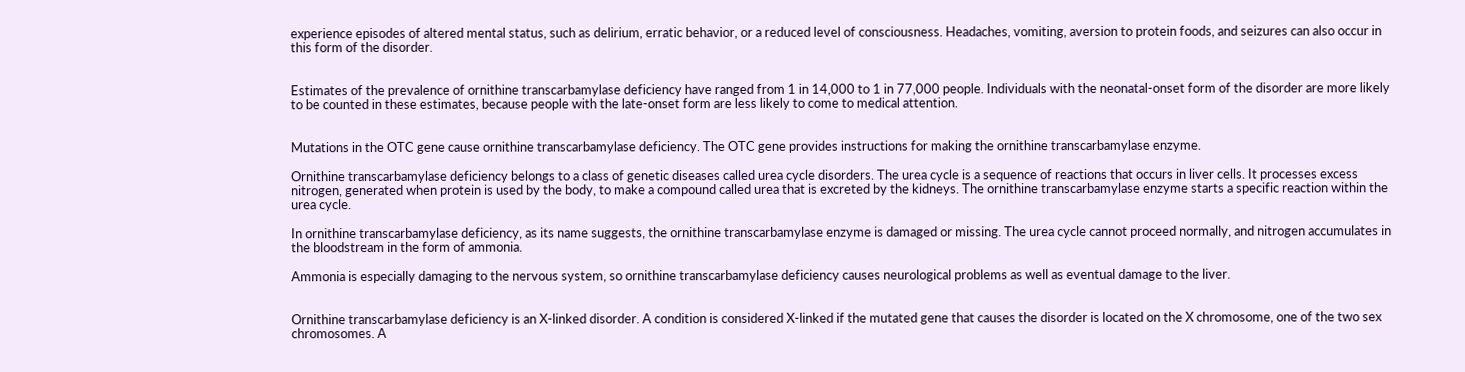experience episodes of altered mental status, such as delirium, erratic behavior, or a reduced level of consciousness. Headaches, vomiting, aversion to protein foods, and seizures can also occur in this form of the disorder.


Estimates of the prevalence of ornithine transcarbamylase deficiency have ranged from 1 in 14,000 to 1 in 77,000 people. Individuals with the neonatal-onset form of the disorder are more likely to be counted in these estimates, because people with the late-onset form are less likely to come to medical attention.


Mutations in the OTC gene cause ornithine transcarbamylase deficiency. The OTC gene provides instructions for making the ornithine transcarbamylase enzyme.

Ornithine transcarbamylase deficiency belongs to a class of genetic diseases called urea cycle disorders. The urea cycle is a sequence of reactions that occurs in liver cells. It processes excess nitrogen, generated when protein is used by the body, to make a compound called urea that is excreted by the kidneys. The ornithine transcarbamylase enzyme starts a specific reaction within the urea cycle.

In ornithine transcarbamylase deficiency, as its name suggests, the ornithine transcarbamylase enzyme is damaged or missing. The urea cycle cannot proceed normally, and nitrogen accumulates in the bloodstream in the form of ammonia.

Ammonia is especially damaging to the nervous system, so ornithine transcarbamylase deficiency causes neurological problems as well as eventual damage to the liver.


Ornithine transcarbamylase deficiency is an X-linked disorder. A condition is considered X-linked if the mutated gene that causes the disorder is located on the X chromosome, one of the two sex chromosomes. A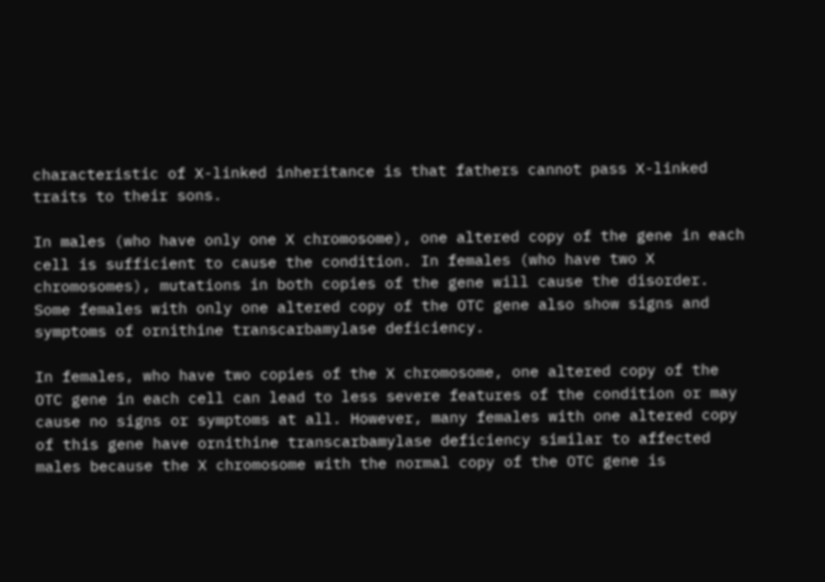characteristic of X-linked inheritance is that fathers cannot pass X-linked traits to their sons.

In males (who have only one X chromosome), one altered copy of the gene in each cell is sufficient to cause the condition. In females (who have two X chromosomes), mutations in both copies of the gene will cause the disorder. Some females with only one altered copy of the OTC gene also show signs and symptoms of ornithine transcarbamylase deficiency.

In females, who have two copies of the X chromosome, one altered copy of the OTC gene in each cell can lead to less severe features of the condition or may cause no signs or symptoms at all. However, many females with one altered copy of this gene have ornithine transcarbamylase deficiency similar to affected males because the X chromosome with the normal copy of the OTC gene is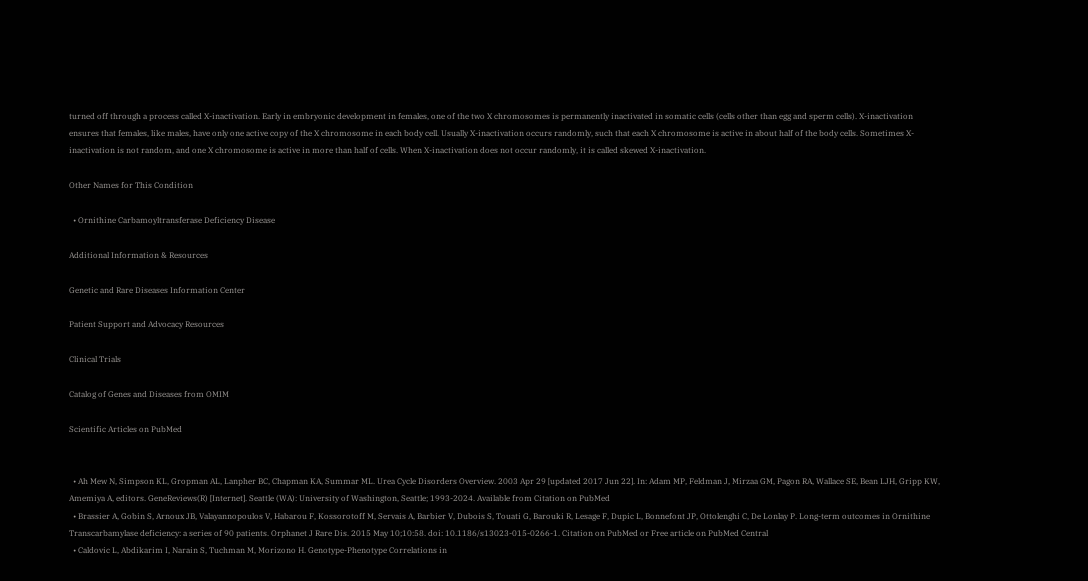turned off through a process called X-inactivation. Early in embryonic development in females, one of the two X chromosomes is permanently inactivated in somatic cells (cells other than egg and sperm cells). X-inactivation ensures that females, like males, have only one active copy of the X chromosome in each body cell. Usually X-inactivation occurs randomly, such that each X chromosome is active in about half of the body cells. Sometimes X-inactivation is not random, and one X chromosome is active in more than half of cells. When X-inactivation does not occur randomly, it is called skewed X-inactivation.

Other Names for This Condition

  • Ornithine Carbamoyltransferase Deficiency Disease

Additional Information & Resources

Genetic and Rare Diseases Information Center

Patient Support and Advocacy Resources

Clinical Trials

Catalog of Genes and Diseases from OMIM

Scientific Articles on PubMed


  • Ah Mew N, Simpson KL, Gropman AL, Lanpher BC, Chapman KA, Summar ML. Urea Cycle Disorders Overview. 2003 Apr 29 [updated 2017 Jun 22]. In: Adam MP, Feldman J, Mirzaa GM, Pagon RA, Wallace SE, Bean LJH, Gripp KW, Amemiya A, editors. GeneReviews(R) [Internet]. Seattle (WA): University of Washington, Seattle; 1993-2024. Available from Citation on PubMed
  • Brassier A, Gobin S, Arnoux JB, Valayannopoulos V, Habarou F, Kossorotoff M, Servais A, Barbier V, Dubois S, Touati G, Barouki R, Lesage F, Dupic L, Bonnefont JP, Ottolenghi C, De Lonlay P. Long-term outcomes in Ornithine Transcarbamylase deficiency: a series of 90 patients. Orphanet J Rare Dis. 2015 May 10;10:58. doi: 10.1186/s13023-015-0266-1. Citation on PubMed or Free article on PubMed Central
  • Caldovic L, Abdikarim I, Narain S, Tuchman M, Morizono H. Genotype-Phenotype Correlations in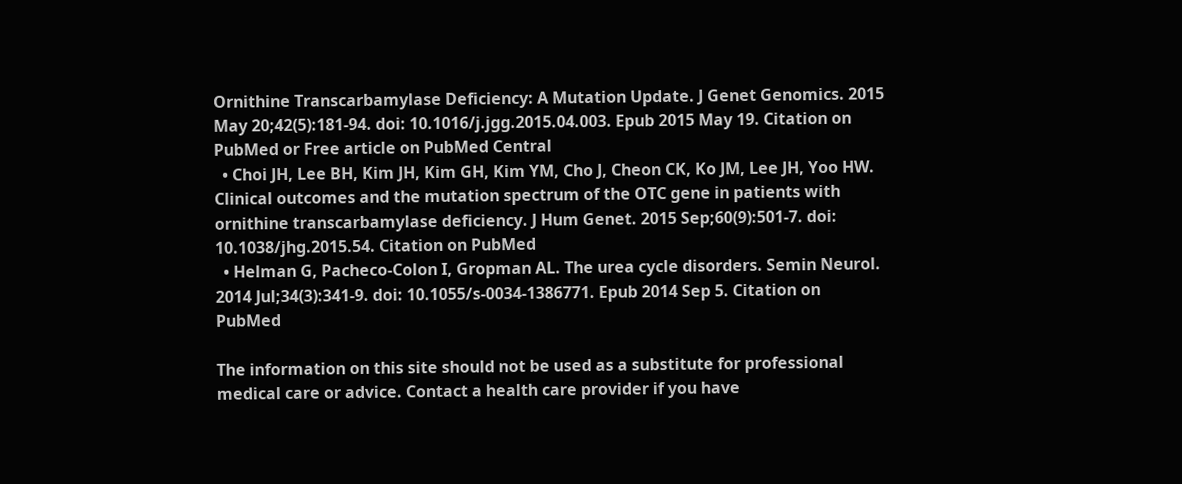Ornithine Transcarbamylase Deficiency: A Mutation Update. J Genet Genomics. 2015 May 20;42(5):181-94. doi: 10.1016/j.jgg.2015.04.003. Epub 2015 May 19. Citation on PubMed or Free article on PubMed Central
  • Choi JH, Lee BH, Kim JH, Kim GH, Kim YM, Cho J, Cheon CK, Ko JM, Lee JH, Yoo HW. Clinical outcomes and the mutation spectrum of the OTC gene in patients with ornithine transcarbamylase deficiency. J Hum Genet. 2015 Sep;60(9):501-7. doi: 10.1038/jhg.2015.54. Citation on PubMed
  • Helman G, Pacheco-Colon I, Gropman AL. The urea cycle disorders. Semin Neurol. 2014 Jul;34(3):341-9. doi: 10.1055/s-0034-1386771. Epub 2014 Sep 5. Citation on PubMed

The information on this site should not be used as a substitute for professional medical care or advice. Contact a health care provider if you have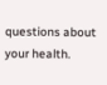questions about your health.